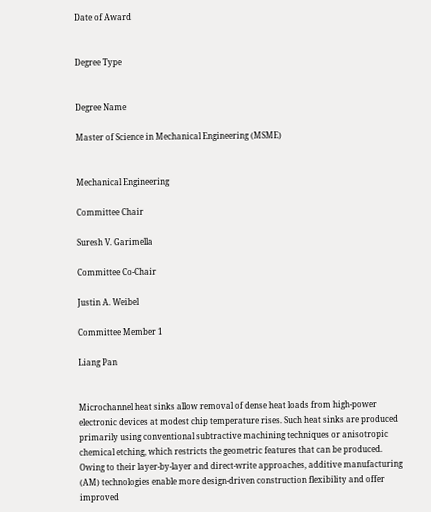Date of Award


Degree Type


Degree Name

Master of Science in Mechanical Engineering (MSME)


Mechanical Engineering

Committee Chair

Suresh V. Garimella

Committee Co-Chair

Justin A. Weibel

Committee Member 1

Liang Pan


Microchannel heat sinks allow removal of dense heat loads from high-power electronic devices at modest chip temperature rises. Such heat sinks are produced primarily using conventional subtractive machining techniques or anisotropic chemical etching, which restricts the geometric features that can be produced. Owing to their layer-by-layer and direct-write approaches, additive manufacturing (AM) technologies enable more design-driven construction flexibility and offer improved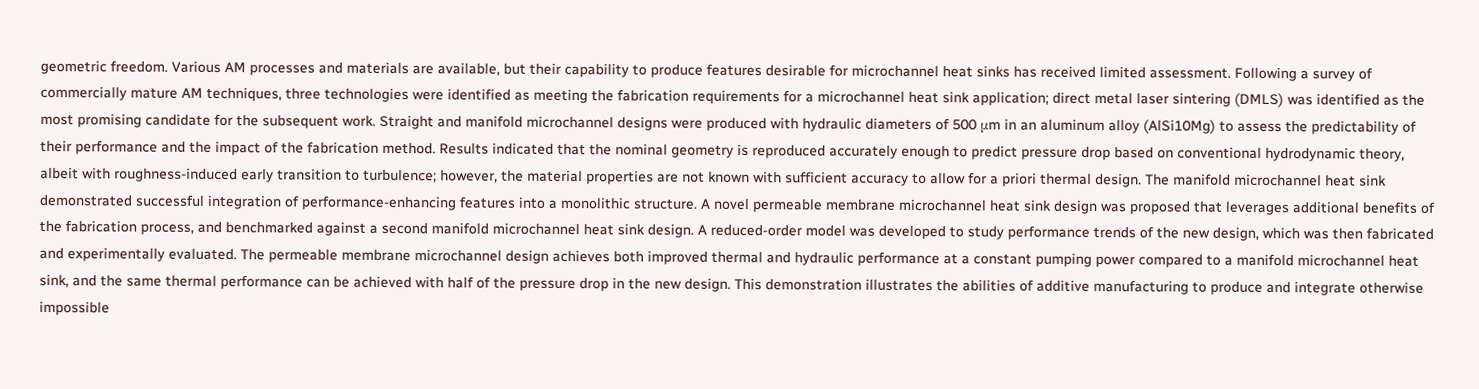geometric freedom. Various AM processes and materials are available, but their capability to produce features desirable for microchannel heat sinks has received limited assessment. Following a survey of commercially mature AM techniques, three technologies were identified as meeting the fabrication requirements for a microchannel heat sink application; direct metal laser sintering (DMLS) was identified as the most promising candidate for the subsequent work. Straight and manifold microchannel designs were produced with hydraulic diameters of 500 μm in an aluminum alloy (AlSi10Mg) to assess the predictability of their performance and the impact of the fabrication method. Results indicated that the nominal geometry is reproduced accurately enough to predict pressure drop based on conventional hydrodynamic theory, albeit with roughness-induced early transition to turbulence; however, the material properties are not known with sufficient accuracy to allow for a priori thermal design. The manifold microchannel heat sink demonstrated successful integration of performance-enhancing features into a monolithic structure. A novel permeable membrane microchannel heat sink design was proposed that leverages additional benefits of the fabrication process, and benchmarked against a second manifold microchannel heat sink design. A reduced-order model was developed to study performance trends of the new design, which was then fabricated and experimentally evaluated. The permeable membrane microchannel design achieves both improved thermal and hydraulic performance at a constant pumping power compared to a manifold microchannel heat sink, and the same thermal performance can be achieved with half of the pressure drop in the new design. This demonstration illustrates the abilities of additive manufacturing to produce and integrate otherwise impossible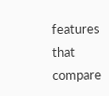features that compare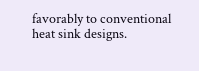favorably to conventional heat sink designs.